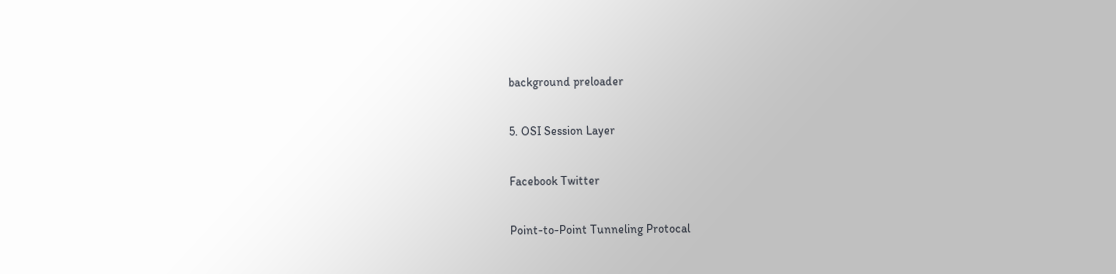background preloader

5. OSI Session Layer

Facebook Twitter

Point-to-Point Tunneling Protocal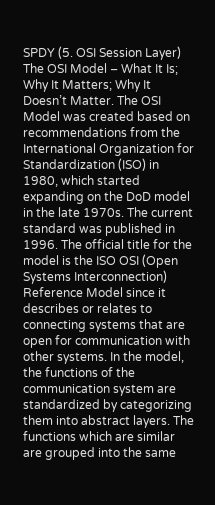SPDY (5. OSI Session Layer) The OSI Model – What It Is; Why It Matters; Why It Doesn’t Matter. The OSI Model was created based on recommendations from the International Organization for Standardization (ISO) in 1980, which started expanding on the DoD model in the late 1970s. The current standard was published in 1996. The official title for the model is the ISO OSI (Open Systems Interconnection) Reference Model since it describes or relates to connecting systems that are open for communication with other systems. In the model, the functions of the communication system are standardized by categorizing them into abstract layers. The functions which are similar are grouped into the same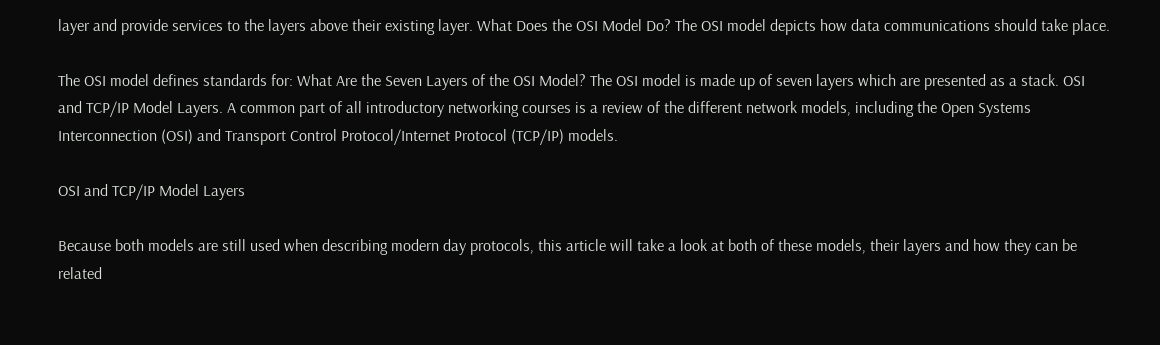layer and provide services to the layers above their existing layer. What Does the OSI Model Do? The OSI model depicts how data communications should take place.

The OSI model defines standards for: What Are the Seven Layers of the OSI Model? The OSI model is made up of seven layers which are presented as a stack. OSI and TCP/IP Model Layers. A common part of all introductory networking courses is a review of the different network models, including the Open Systems Interconnection (OSI) and Transport Control Protocol/Internet Protocol (TCP/IP) models.

OSI and TCP/IP Model Layers

Because both models are still used when describing modern day protocols, this article will take a look at both of these models, their layers and how they can be related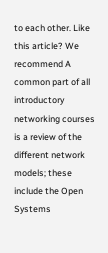to each other. Like this article? We recommend A common part of all introductory networking courses is a review of the different network models; these include the Open Systems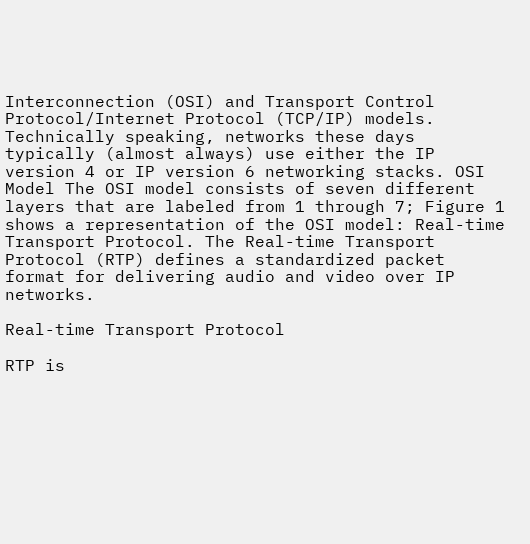Interconnection (OSI) and Transport Control Protocol/Internet Protocol (TCP/IP) models. Technically speaking, networks these days typically (almost always) use either the IP version 4 or IP version 6 networking stacks. OSI Model The OSI model consists of seven different layers that are labeled from 1 through 7; Figure 1 shows a representation of the OSI model: Real-time Transport Protocol. The Real-time Transport Protocol (RTP) defines a standardized packet format for delivering audio and video over IP networks.

Real-time Transport Protocol

RTP is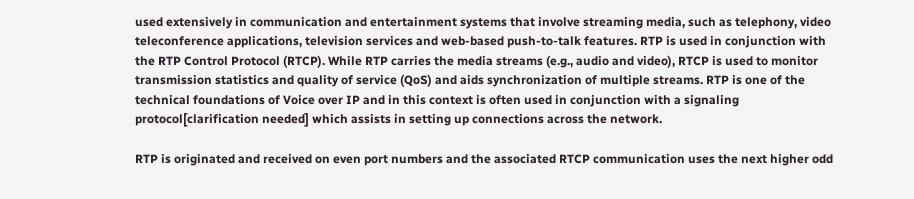used extensively in communication and entertainment systems that involve streaming media, such as telephony, video teleconference applications, television services and web-based push-to-talk features. RTP is used in conjunction with the RTP Control Protocol (RTCP). While RTP carries the media streams (e.g., audio and video), RTCP is used to monitor transmission statistics and quality of service (QoS) and aids synchronization of multiple streams. RTP is one of the technical foundations of Voice over IP and in this context is often used in conjunction with a signaling protocol[clarification needed] which assists in setting up connections across the network.

RTP is originated and received on even port numbers and the associated RTCP communication uses the next higher odd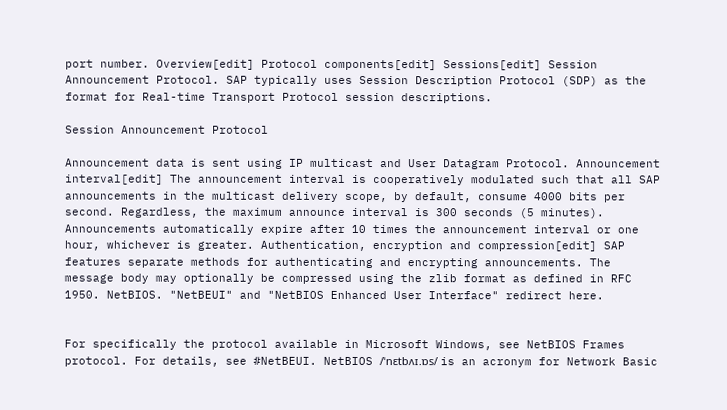port number. Overview[edit] Protocol components[edit] Sessions[edit] Session Announcement Protocol. SAP typically uses Session Description Protocol (SDP) as the format for Real-time Transport Protocol session descriptions.

Session Announcement Protocol

Announcement data is sent using IP multicast and User Datagram Protocol. Announcement interval[edit] The announcement interval is cooperatively modulated such that all SAP announcements in the multicast delivery scope, by default, consume 4000 bits per second. Regardless, the maximum announce interval is 300 seconds (5 minutes). Announcements automatically expire after 10 times the announcement interval or one hour, whichever is greater. Authentication, encryption and compression[edit] SAP features separate methods for authenticating and encrypting announcements. The message body may optionally be compressed using the zlib format as defined in RFC 1950. NetBIOS. "NetBEUI" and "NetBIOS Enhanced User Interface" redirect here.


For specifically the protocol available in Microsoft Windows, see NetBIOS Frames protocol. For details, see #NetBEUI. NetBIOS /ˈnɛtbʌɪ.ɒs/ is an acronym for Network Basic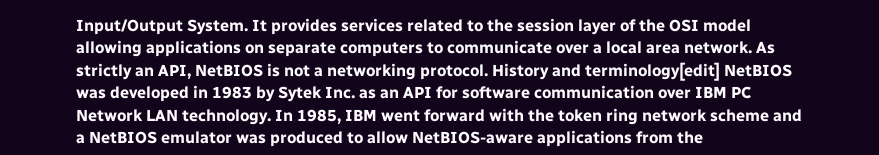Input/Output System. It provides services related to the session layer of the OSI model allowing applications on separate computers to communicate over a local area network. As strictly an API, NetBIOS is not a networking protocol. History and terminology[edit] NetBIOS was developed in 1983 by Sytek Inc. as an API for software communication over IBM PC Network LAN technology. In 1985, IBM went forward with the token ring network scheme and a NetBIOS emulator was produced to allow NetBIOS-aware applications from the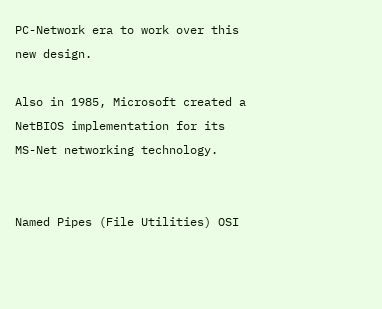PC-Network era to work over this new design.

Also in 1985, Microsoft created a NetBIOS implementation for its MS-Net networking technology.


Named Pipes (File Utilities) OSI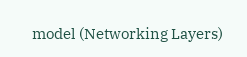model (Networking Layers)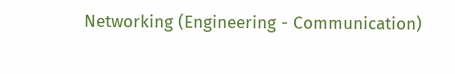Networking (Engineering - Communication)